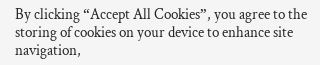By clicking “Accept All Cookies”, you agree to the storing of cookies on your device to enhance site navigation,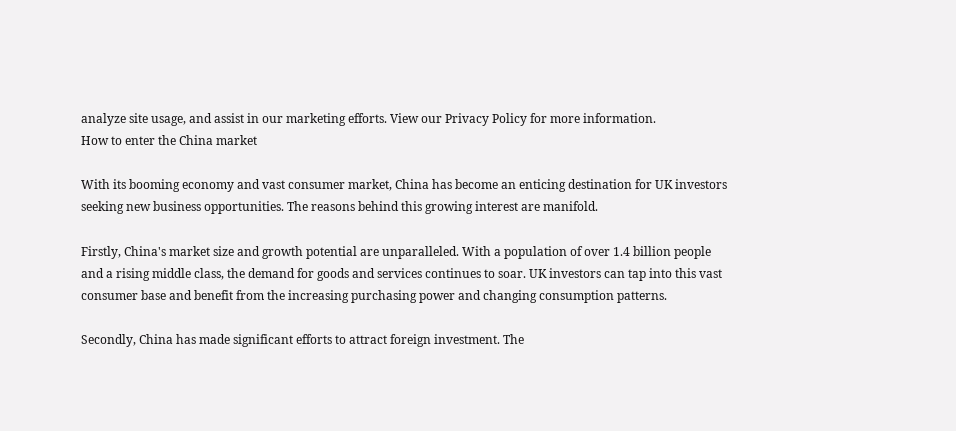analyze site usage, and assist in our marketing efforts. View our Privacy Policy for more information.
How to enter the China market

With its booming economy and vast consumer market, China has become an enticing destination for UK investors seeking new business opportunities. The reasons behind this growing interest are manifold.

Firstly, China's market size and growth potential are unparalleled. With a population of over 1.4 billion people and a rising middle class, the demand for goods and services continues to soar. UK investors can tap into this vast consumer base and benefit from the increasing purchasing power and changing consumption patterns.

Secondly, China has made significant efforts to attract foreign investment. The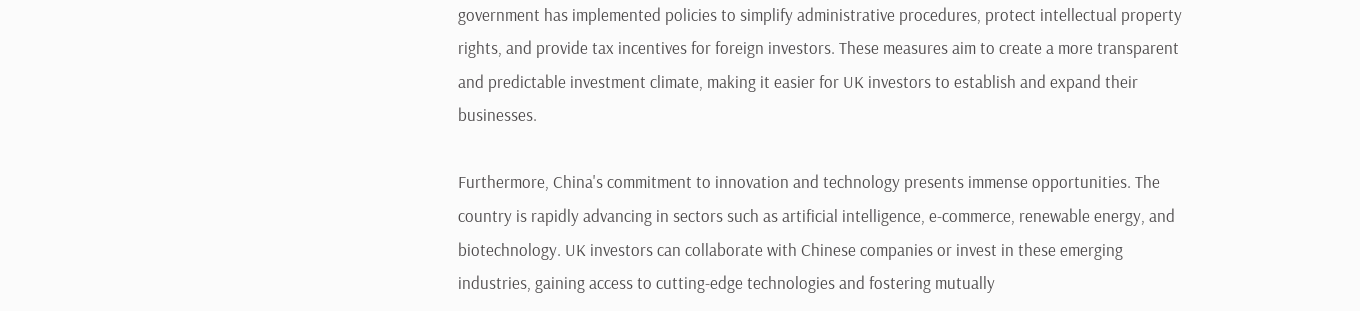government has implemented policies to simplify administrative procedures, protect intellectual property rights, and provide tax incentives for foreign investors. These measures aim to create a more transparent and predictable investment climate, making it easier for UK investors to establish and expand their businesses.

Furthermore, China's commitment to innovation and technology presents immense opportunities. The country is rapidly advancing in sectors such as artificial intelligence, e-commerce, renewable energy, and biotechnology. UK investors can collaborate with Chinese companies or invest in these emerging industries, gaining access to cutting-edge technologies and fostering mutually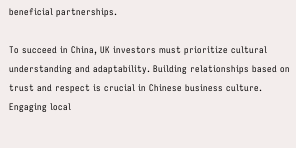beneficial partnerships.

To succeed in China, UK investors must prioritize cultural understanding and adaptability. Building relationships based on trust and respect is crucial in Chinese business culture. Engaging local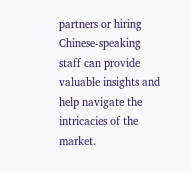partners or hiring Chinese-speaking staff can provide valuable insights and help navigate the intricacies of the market.